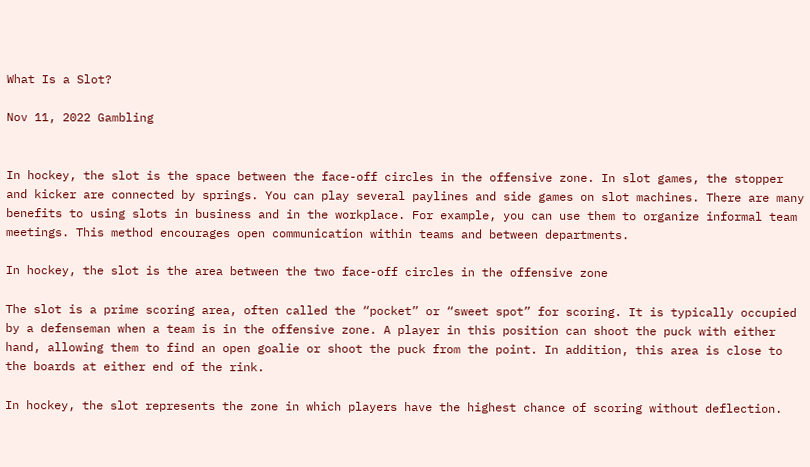What Is a Slot?

Nov 11, 2022 Gambling


In hockey, the slot is the space between the face-off circles in the offensive zone. In slot games, the stopper and kicker are connected by springs. You can play several paylines and side games on slot machines. There are many benefits to using slots in business and in the workplace. For example, you can use them to organize informal team meetings. This method encourages open communication within teams and between departments.

In hockey, the slot is the area between the two face-off circles in the offensive zone

The slot is a prime scoring area, often called the “pocket” or “sweet spot” for scoring. It is typically occupied by a defenseman when a team is in the offensive zone. A player in this position can shoot the puck with either hand, allowing them to find an open goalie or shoot the puck from the point. In addition, this area is close to the boards at either end of the rink.

In hockey, the slot represents the zone in which players have the highest chance of scoring without deflection.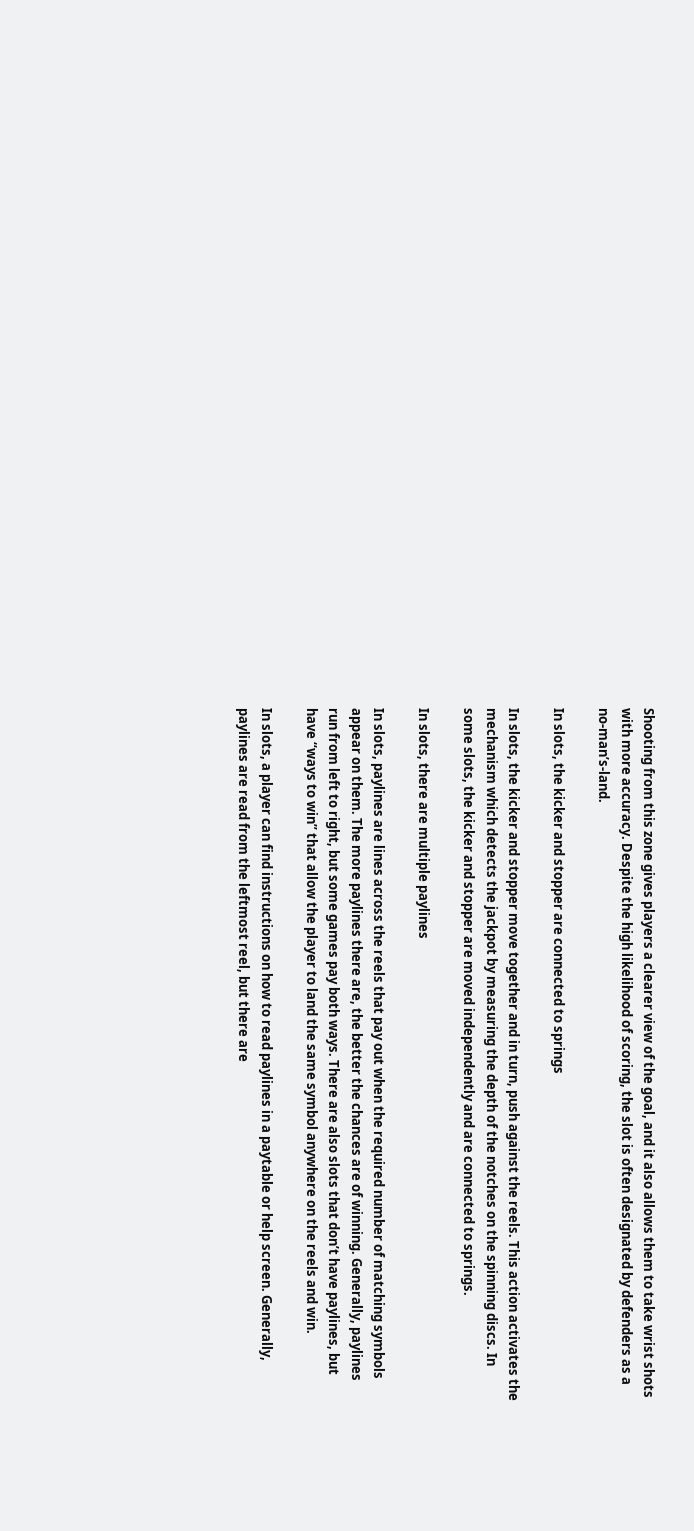Shooting from this zone gives players a clearer view of the goal, and it also allows them to take wrist shots with more accuracy. Despite the high likelihood of scoring, the slot is often designated by defenders as a no-man’s-land.

In slots, the kicker and stopper are connected to springs

In slots, the kicker and stopper move together and in turn, push against the reels. This action activates the mechanism which detects the jackpot by measuring the depth of the notches on the spinning discs. In some slots, the kicker and stopper are moved independently and are connected to springs.

In slots, there are multiple paylines

In slots, paylines are lines across the reels that pay out when the required number of matching symbols appear on them. The more paylines there are, the better the chances are of winning. Generally, paylines run from left to right, but some games pay both ways. There are also slots that don’t have paylines, but have “ways to win” that allow the player to land the same symbol anywhere on the reels and win.

In slots, a player can find instructions on how to read paylines in a paytable or help screen. Generally, paylines are read from the leftmost reel, but there are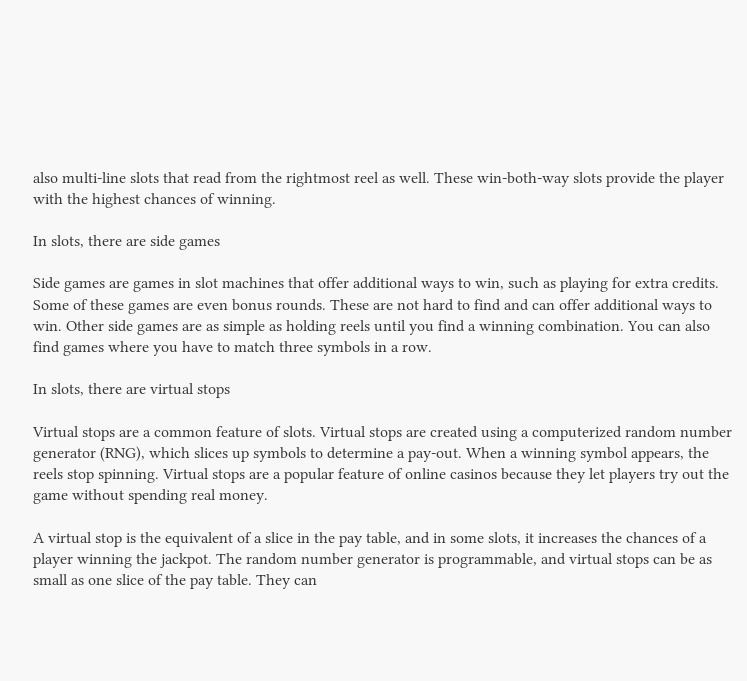also multi-line slots that read from the rightmost reel as well. These win-both-way slots provide the player with the highest chances of winning.

In slots, there are side games

Side games are games in slot machines that offer additional ways to win, such as playing for extra credits. Some of these games are even bonus rounds. These are not hard to find and can offer additional ways to win. Other side games are as simple as holding reels until you find a winning combination. You can also find games where you have to match three symbols in a row.

In slots, there are virtual stops

Virtual stops are a common feature of slots. Virtual stops are created using a computerized random number generator (RNG), which slices up symbols to determine a pay-out. When a winning symbol appears, the reels stop spinning. Virtual stops are a popular feature of online casinos because they let players try out the game without spending real money.

A virtual stop is the equivalent of a slice in the pay table, and in some slots, it increases the chances of a player winning the jackpot. The random number generator is programmable, and virtual stops can be as small as one slice of the pay table. They can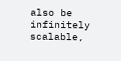also be infinitely scalable,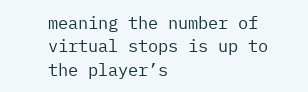meaning the number of virtual stops is up to the player’s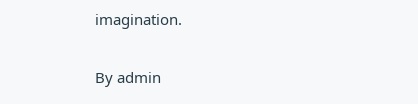imagination.

By admin